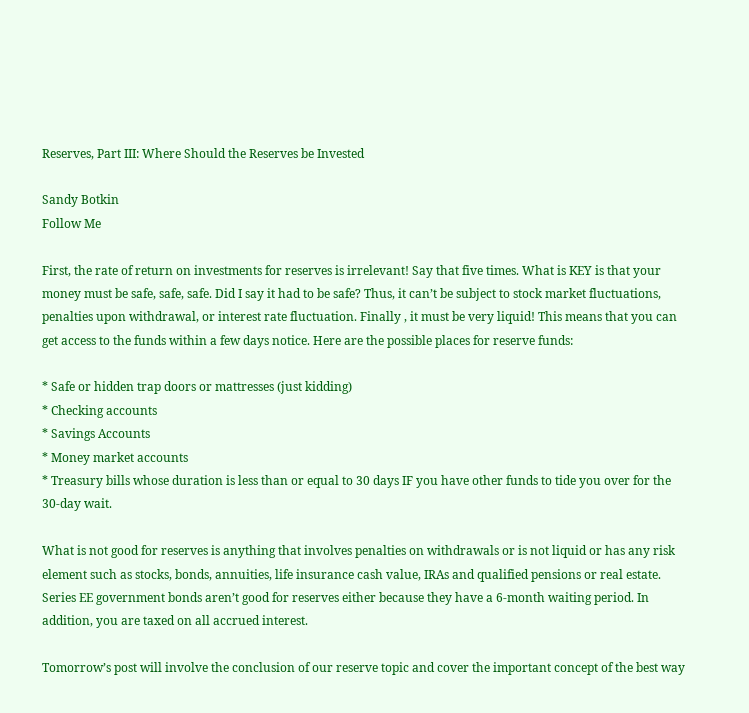Reserves, Part III: Where Should the Reserves be Invested

Sandy Botkin
Follow Me

First, the rate of return on investments for reserves is irrelevant! Say that five times. What is KEY is that your money must be safe, safe, safe. Did I say it had to be safe? Thus, it can’t be subject to stock market fluctuations, penalties upon withdrawal, or interest rate fluctuation. Finally , it must be very liquid! This means that you can get access to the funds within a few days notice. Here are the possible places for reserve funds:

* Safe or hidden trap doors or mattresses (just kidding)
* Checking accounts
* Savings Accounts
* Money market accounts
* Treasury bills whose duration is less than or equal to 30 days IF you have other funds to tide you over for the 30-day wait.

What is not good for reserves is anything that involves penalties on withdrawals or is not liquid or has any risk element such as stocks, bonds, annuities, life insurance cash value, IRAs and qualified pensions or real estate. Series EE government bonds aren’t good for reserves either because they have a 6-month waiting period. In addition, you are taxed on all accrued interest.

Tomorrow’s post will involve the conclusion of our reserve topic and cover the important concept of the best way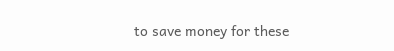to save money for these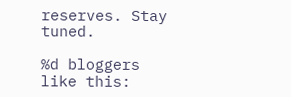reserves. Stay tuned.

%d bloggers like this: